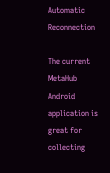Automatic Reconnection

The current MetaHub Android application is great for collecting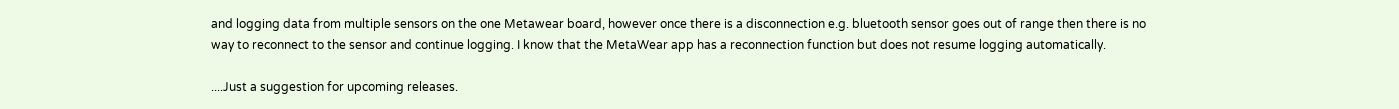and logging data from multiple sensors on the one Metawear board, however once there is a disconnection e.g. bluetooth sensor goes out of range then there is no way to reconnect to the sensor and continue logging. I know that the MetaWear app has a reconnection function but does not resume logging automatically.

....Just a suggestion for upcoming releases.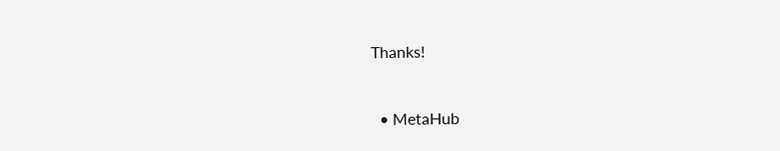Thanks!


  • MetaHub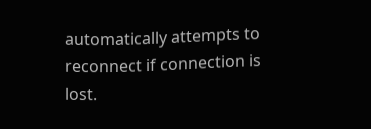automatically attempts to reconnect if connection is lost.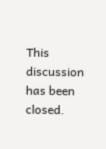This discussion has been closed.